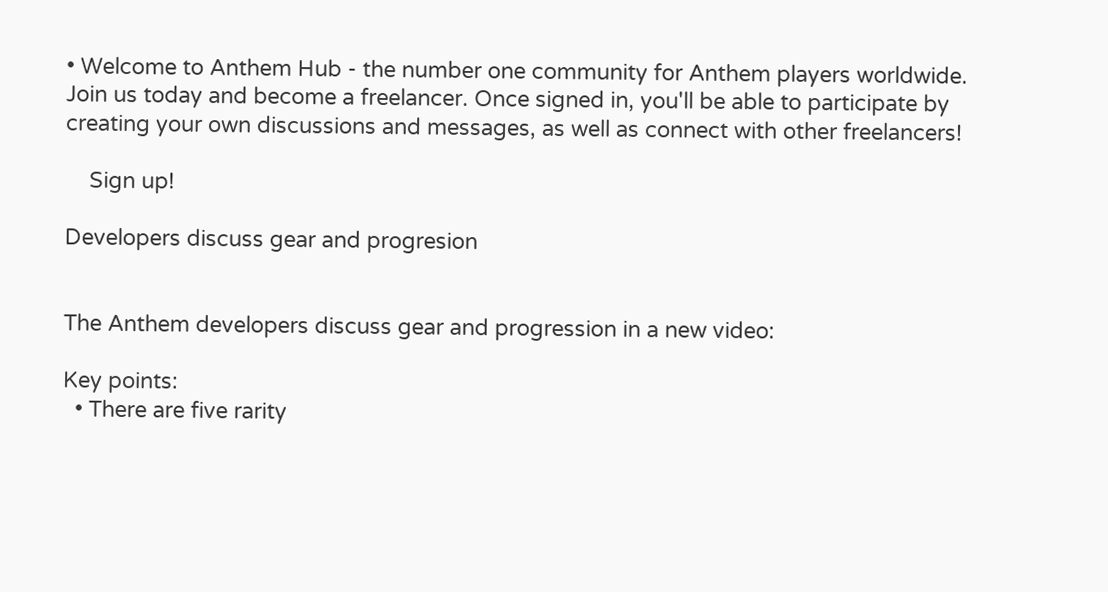• Welcome to Anthem Hub - the number one community for Anthem players worldwide. Join us today and become a freelancer. Once signed in, you'll be able to participate by creating your own discussions and messages, as well as connect with other freelancers!

    Sign up!

Developers discuss gear and progresion


The Anthem developers discuss gear and progression in a new video:

Key points:
  • There are five rarity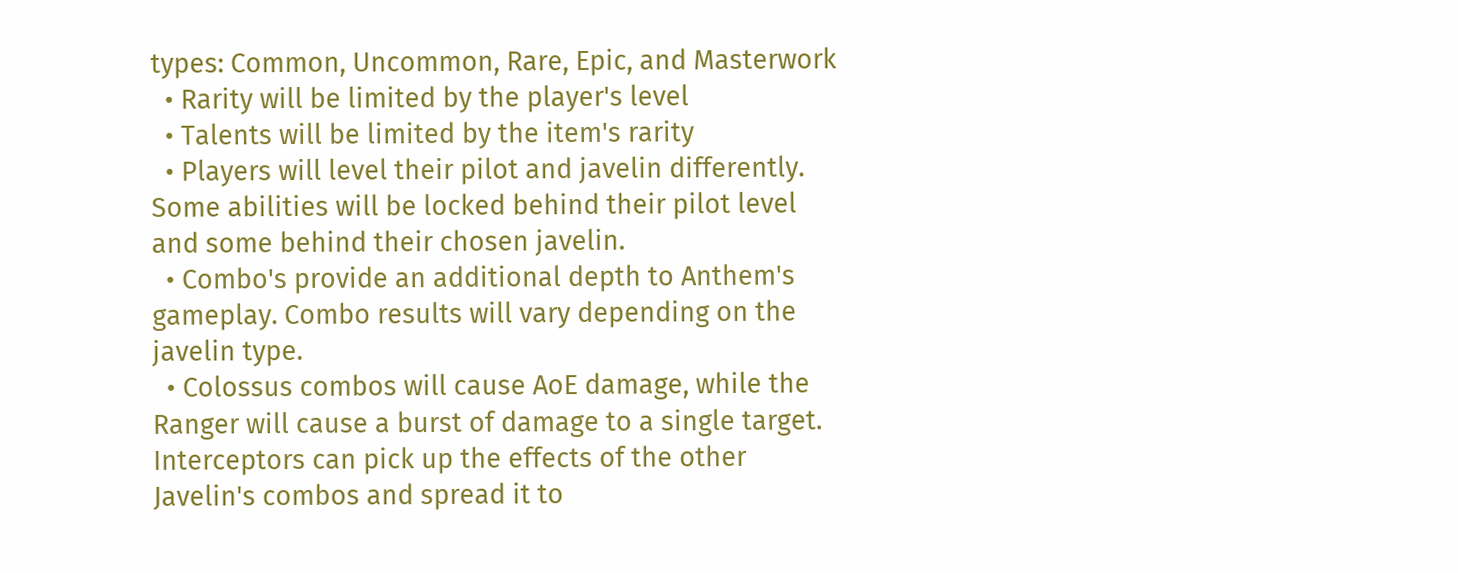types: Common, Uncommon, Rare, Epic, and Masterwork
  • Rarity will be limited by the player's level
  • Talents will be limited by the item's rarity
  • Players will level their pilot and javelin differently. Some abilities will be locked behind their pilot level and some behind their chosen javelin.
  • Combo's provide an additional depth to Anthem's gameplay. Combo results will vary depending on the javelin type.
  • Colossus combos will cause AoE damage, while the Ranger will cause a burst of damage to a single target. Interceptors can pick up the effects of the other Javelin's combos and spread it to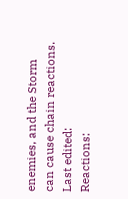enemies, and the Storm can cause chain reactions.
Last edited:
Reactions: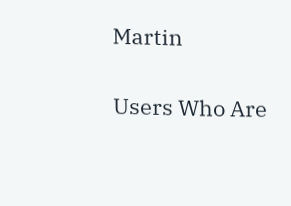Martin

Users Who Are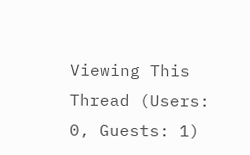Viewing This Thread (Users: 0, Guests: 1)